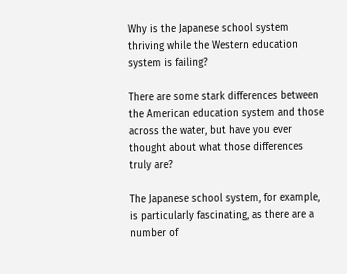Why is the Japanese school system thriving while the Western education system is failing?

There are some stark differences between the American education system and those across the water, but have you ever thought about what those differences truly are?

The Japanese school system, for example, is particularly fascinating, as there are a number of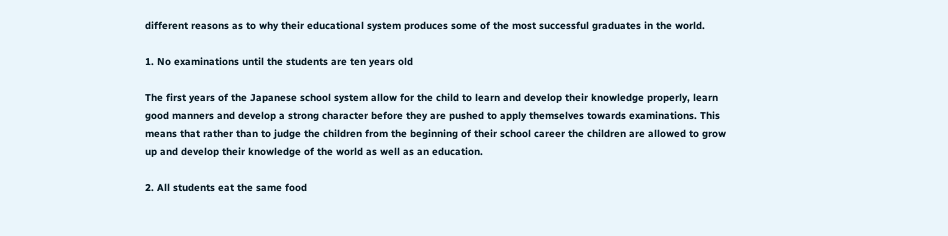different reasons as to why their educational system produces some of the most successful graduates in the world.

1. No examinations until the students are ten years old

The first years of the Japanese school system allow for the child to learn and develop their knowledge properly, learn good manners and develop a strong character before they are pushed to apply themselves towards examinations. This means that rather than to judge the children from the beginning of their school career the children are allowed to grow up and develop their knowledge of the world as well as an education.

2. All students eat the same food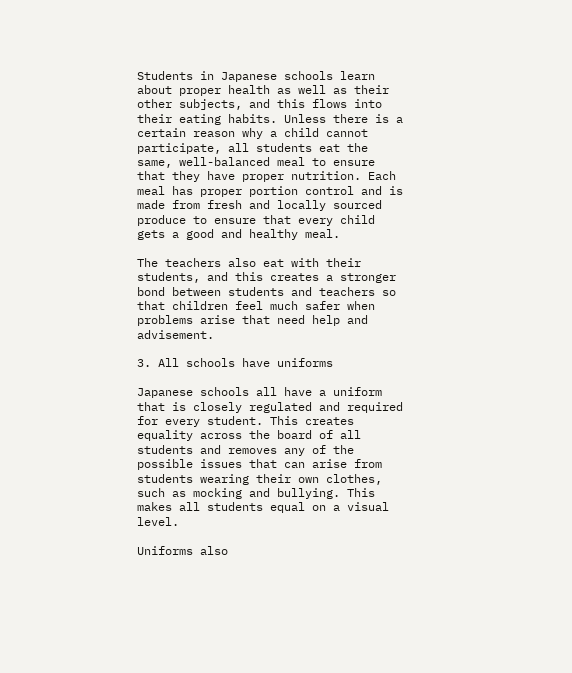Students in Japanese schools learn about proper health as well as their other subjects, and this flows into their eating habits. Unless there is a certain reason why a child cannot participate, all students eat the same, well-balanced meal to ensure that they have proper nutrition. Each meal has proper portion control and is made from fresh and locally sourced produce to ensure that every child gets a good and healthy meal.

The teachers also eat with their students, and this creates a stronger bond between students and teachers so that children feel much safer when problems arise that need help and advisement.

3. All schools have uniforms

Japanese schools all have a uniform that is closely regulated and required for every student. This creates equality across the board of all students and removes any of the possible issues that can arise from students wearing their own clothes, such as mocking and bullying. This makes all students equal on a visual level.

Uniforms also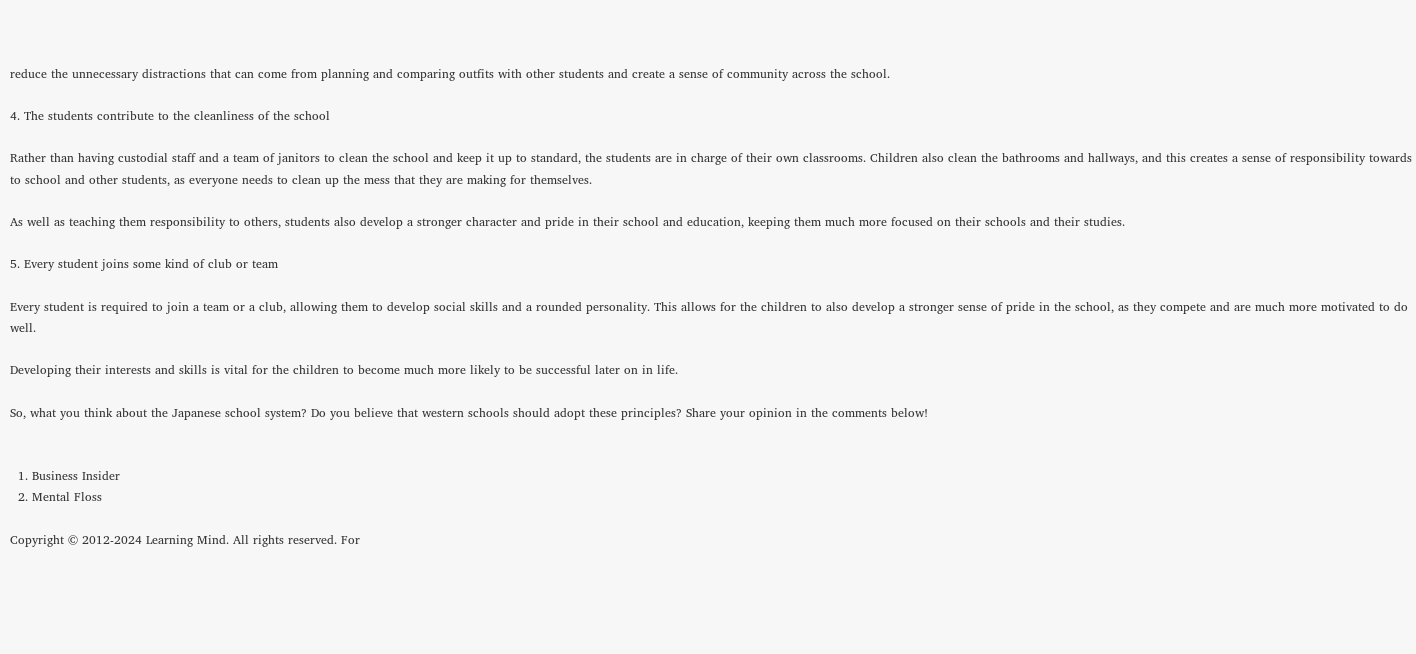reduce the unnecessary distractions that can come from planning and comparing outfits with other students and create a sense of community across the school.

4. The students contribute to the cleanliness of the school

Rather than having custodial staff and a team of janitors to clean the school and keep it up to standard, the students are in charge of their own classrooms. Children also clean the bathrooms and hallways, and this creates a sense of responsibility towards to school and other students, as everyone needs to clean up the mess that they are making for themselves.

As well as teaching them responsibility to others, students also develop a stronger character and pride in their school and education, keeping them much more focused on their schools and their studies.

5. Every student joins some kind of club or team

Every student is required to join a team or a club, allowing them to develop social skills and a rounded personality. This allows for the children to also develop a stronger sense of pride in the school, as they compete and are much more motivated to do well.

Developing their interests and skills is vital for the children to become much more likely to be successful later on in life.

So, what you think about the Japanese school system? Do you believe that western schools should adopt these principles? Share your opinion in the comments below!


  1. Business Insider
  2. Mental Floss

Copyright © 2012-2024 Learning Mind. All rights reserved. For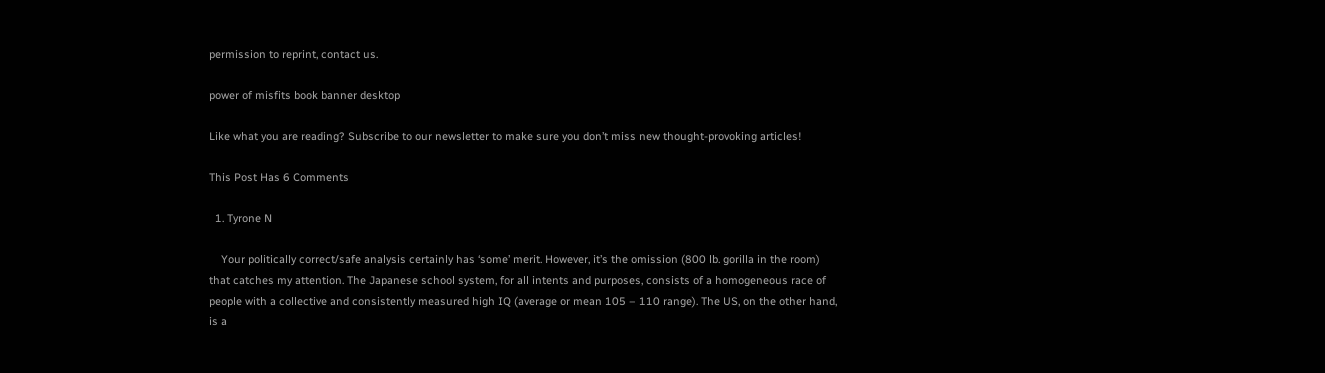permission to reprint, contact us.

power of misfits book banner desktop

Like what you are reading? Subscribe to our newsletter to make sure you don’t miss new thought-provoking articles!

This Post Has 6 Comments

  1. Tyrone N

    Your politically correct/safe analysis certainly has ‘some’ merit. However, it’s the omission (800 lb. gorilla in the room) that catches my attention. The Japanese school system, for all intents and purposes, consists of a homogeneous race of people with a collective and consistently measured high IQ (average or mean 105 – 110 range). The US, on the other hand, is a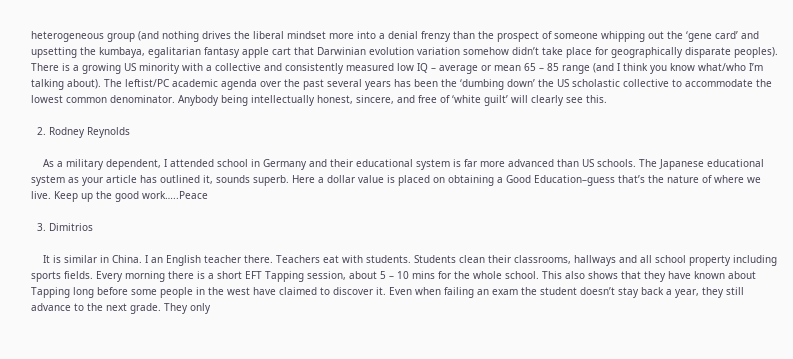heterogeneous group (and nothing drives the liberal mindset more into a denial frenzy than the prospect of someone whipping out the ‘gene card’ and upsetting the kumbaya, egalitarian fantasy apple cart that Darwinian evolution variation somehow didn’t take place for geographically disparate peoples). There is a growing US minority with a collective and consistently measured low IQ – average or mean 65 – 85 range (and I think you know what/who I’m talking about). The leftist/PC academic agenda over the past several years has been the ‘dumbing down’ the US scholastic collective to accommodate the lowest common denominator. Anybody being intellectually honest, sincere, and free of ‘white guilt’ will clearly see this.

  2. Rodney Reynolds

    As a military dependent, I attended school in Germany and their educational system is far more advanced than US schools. The Japanese educational system as your article has outlined it, sounds superb. Here a dollar value is placed on obtaining a Good Education–guess that’s the nature of where we live. Keep up the good work…..Peace

  3. Dimitrios

    It is similar in China. I an English teacher there. Teachers eat with students. Students clean their classrooms, hallways and all school property including sports fields. Every morning there is a short EFT Tapping session, about 5 – 10 mins for the whole school. This also shows that they have known about Tapping long before some people in the west have claimed to discover it. Even when failing an exam the student doesn’t stay back a year, they still advance to the next grade. They only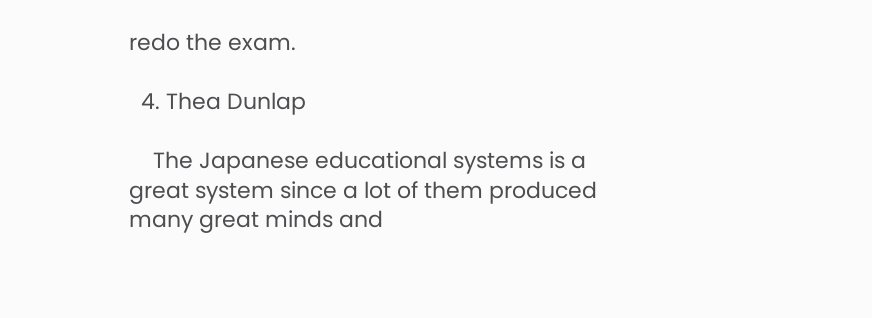redo the exam.

  4. Thea Dunlap

    The Japanese educational systems is a great system since a lot of them produced many great minds and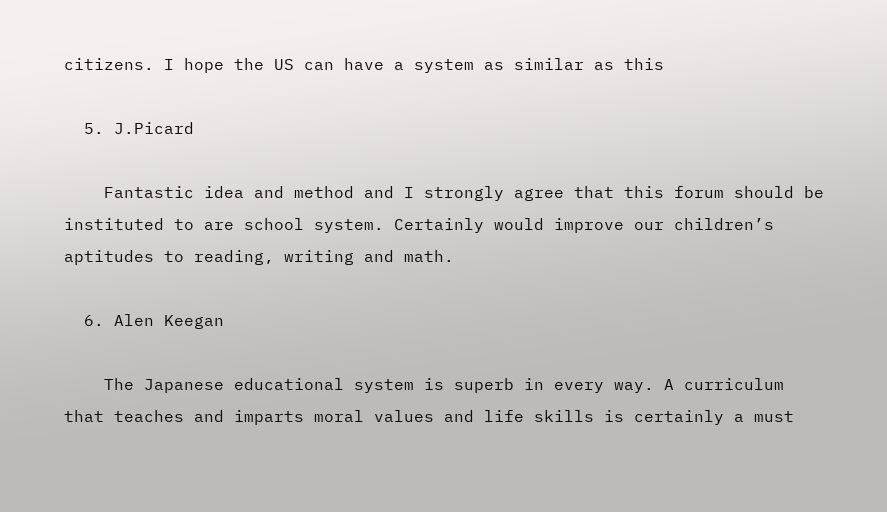citizens. I hope the US can have a system as similar as this

  5. J.Picard

    Fantastic idea and method and I strongly agree that this forum should be instituted to are school system. Certainly would improve our children’s aptitudes to reading, writing and math.

  6. Alen Keegan

    The Japanese educational system is superb in every way. A curriculum that teaches and imparts moral values and life skills is certainly a must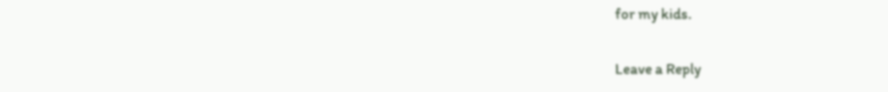for my kids.

Leave a Reply